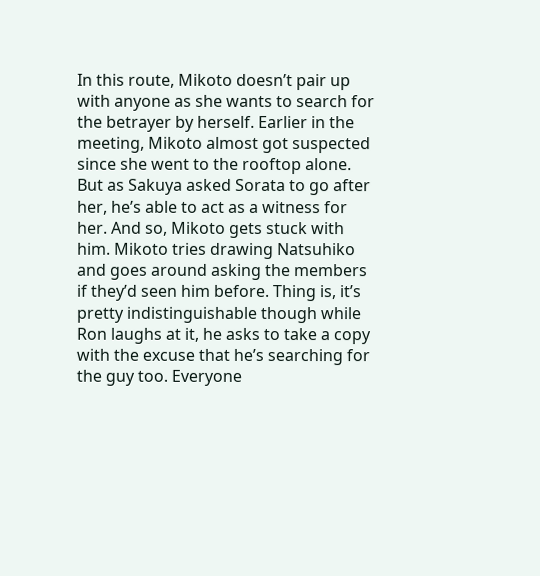In this route, Mikoto doesn’t pair up with anyone as she wants to search for the betrayer by herself. Earlier in the meeting, Mikoto almost got suspected since she went to the rooftop alone. But as Sakuya asked Sorata to go after her, he’s able to act as a witness for her. And so, Mikoto gets stuck with him. Mikoto tries drawing Natsuhiko and goes around asking the members if they’d seen him before. Thing is, it’s pretty indistinguishable though while Ron laughs at it, he asks to take a copy with the excuse that he’s searching for the guy too. Everyone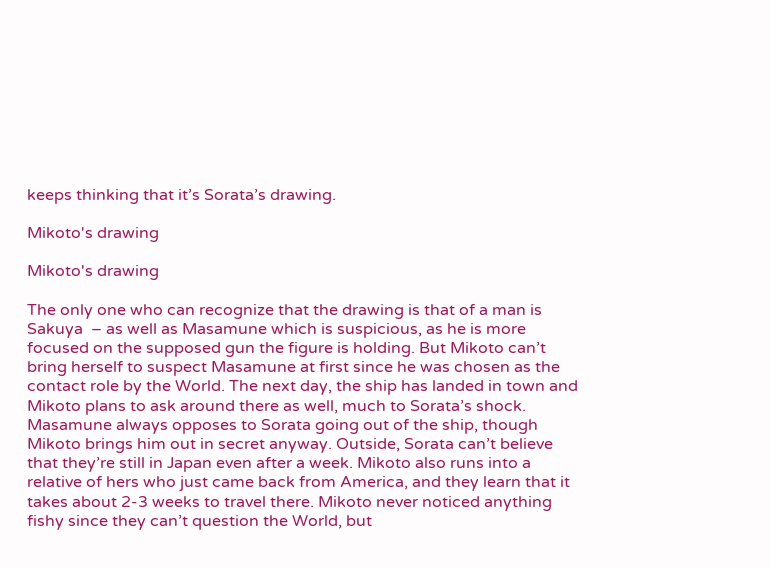keeps thinking that it’s Sorata’s drawing.

Mikoto's drawing

Mikoto's drawing

The only one who can recognize that the drawing is that of a man is Sakuya  – as well as Masamune which is suspicious, as he is more focused on the supposed gun the figure is holding. But Mikoto can’t bring herself to suspect Masamune at first since he was chosen as the contact role by the World. The next day, the ship has landed in town and Mikoto plans to ask around there as well, much to Sorata’s shock. Masamune always opposes to Sorata going out of the ship, though Mikoto brings him out in secret anyway. Outside, Sorata can’t believe that they’re still in Japan even after a week. Mikoto also runs into a relative of hers who just came back from America, and they learn that it takes about 2-3 weeks to travel there. Mikoto never noticed anything fishy since they can’t question the World, but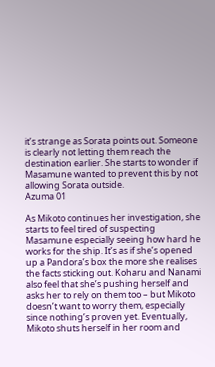it’s strange as Sorata points out. Someone is clearly not letting them reach the destination earlier. She starts to wonder if Masamune wanted to prevent this by not allowing Sorata outside.
Azuma 01

As Mikoto continues her investigation, she starts to feel tired of suspecting Masamune especially seeing how hard he works for the ship. It’s as if she’s opened up a Pandora’s box the more she realises the facts sticking out. Koharu and Nanami also feel that she’s pushing herself and asks her to rely on them too – but Mikoto doesn’t want to worry them, especially since nothing’s proven yet. Eventually, Mikoto shuts herself in her room and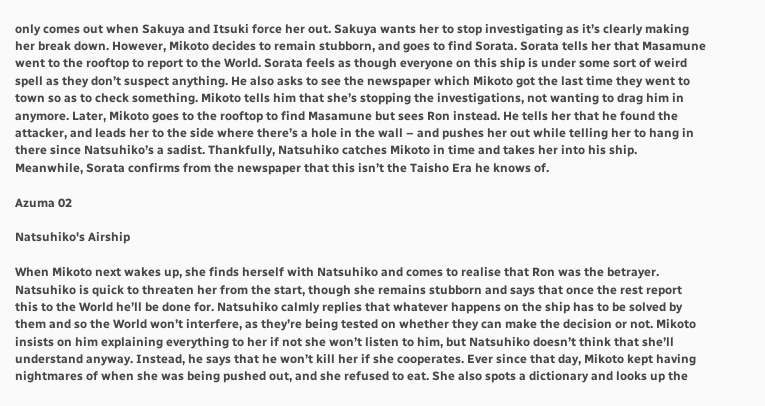only comes out when Sakuya and Itsuki force her out. Sakuya wants her to stop investigating as it’s clearly making her break down. However, Mikoto decides to remain stubborn, and goes to find Sorata. Sorata tells her that Masamune went to the rooftop to report to the World. Sorata feels as though everyone on this ship is under some sort of weird spell as they don’t suspect anything. He also asks to see the newspaper which Mikoto got the last time they went to town so as to check something. Mikoto tells him that she’s stopping the investigations, not wanting to drag him in anymore. Later, Mikoto goes to the rooftop to find Masamune but sees Ron instead. He tells her that he found the attacker, and leads her to the side where there’s a hole in the wall – and pushes her out while telling her to hang in there since Natsuhiko’s a sadist. Thankfully, Natsuhiko catches Mikoto in time and takes her into his ship. Meanwhile, Sorata confirms from the newspaper that this isn’t the Taisho Era he knows of.

Azuma 02

Natsuhiko's Airship

When Mikoto next wakes up, she finds herself with Natsuhiko and comes to realise that Ron was the betrayer. Natsuhiko is quick to threaten her from the start, though she remains stubborn and says that once the rest report this to the World he’ll be done for. Natsuhiko calmly replies that whatever happens on the ship has to be solved by them and so the World won’t interfere, as they’re being tested on whether they can make the decision or not. Mikoto insists on him explaining everything to her if not she won’t listen to him, but Natsuhiko doesn’t think that she’ll understand anyway. Instead, he says that he won’t kill her if she cooperates. Ever since that day, Mikoto kept having nightmares of when she was being pushed out, and she refused to eat. She also spots a dictionary and looks up the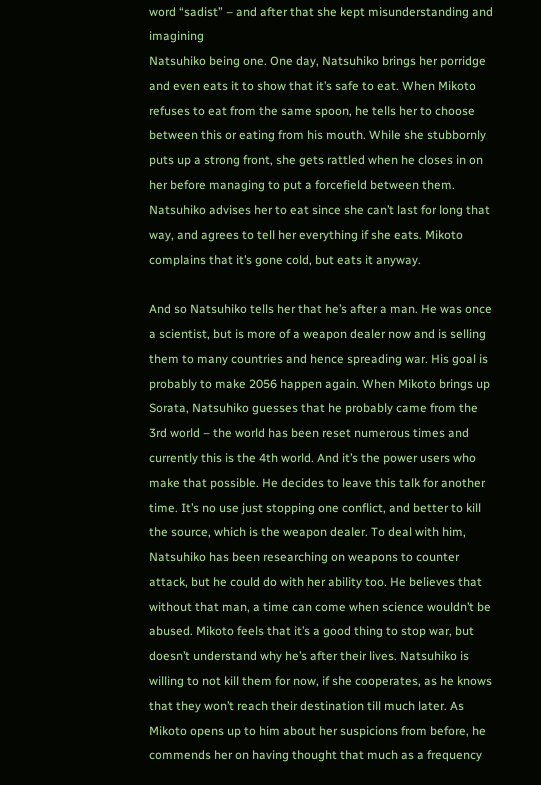word “sadist” – and after that she kept misunderstanding and imagining
Natsuhiko being one. One day, Natsuhiko brings her porridge and even eats it to show that it’s safe to eat. When Mikoto refuses to eat from the same spoon, he tells her to choose between this or eating from his mouth. While she stubbornly puts up a strong front, she gets rattled when he closes in on her before managing to put a forcefield between them. Natsuhiko advises her to eat since she can’t last for long that way, and agrees to tell her everything if she eats. Mikoto complains that it’s gone cold, but eats it anyway.

And so Natsuhiko tells her that he’s after a man. He was once a scientist, but is more of a weapon dealer now and is selling them to many countries and hence spreading war. His goal is probably to make 2056 happen again. When Mikoto brings up Sorata, Natsuhiko guesses that he probably came from the 3rd world – the world has been reset numerous times and currently this is the 4th world. And it’s the power users who make that possible. He decides to leave this talk for another time. It’s no use just stopping one conflict, and better to kill the source, which is the weapon dealer. To deal with him, Natsuhiko has been researching on weapons to counter attack, but he could do with her ability too. He believes that without that man, a time can come when science wouldn’t be abused. Mikoto feels that it’s a good thing to stop war, but doesn’t understand why he’s after their lives. Natsuhiko is willing to not kill them for now, if she cooperates, as he knows that they won’t reach their destination till much later. As Mikoto opens up to him about her suspicions from before, he commends her on having thought that much as a frequency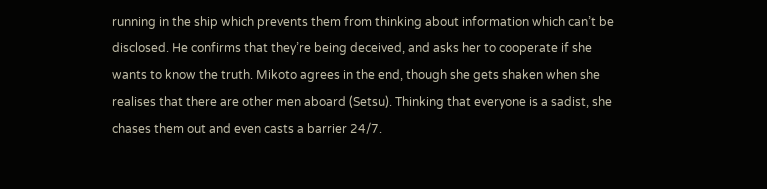running in the ship which prevents them from thinking about information which can’t be disclosed. He confirms that they’re being deceived, and asks her to cooperate if she wants to know the truth. Mikoto agrees in the end, though she gets shaken when she realises that there are other men aboard (Setsu). Thinking that everyone is a sadist, she chases them out and even casts a barrier 24/7.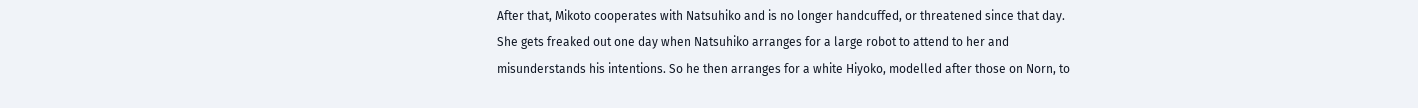After that, Mikoto cooperates with Natsuhiko and is no longer handcuffed, or threatened since that day. She gets freaked out one day when Natsuhiko arranges for a large robot to attend to her and misunderstands his intentions. So he then arranges for a white Hiyoko, modelled after those on Norn, to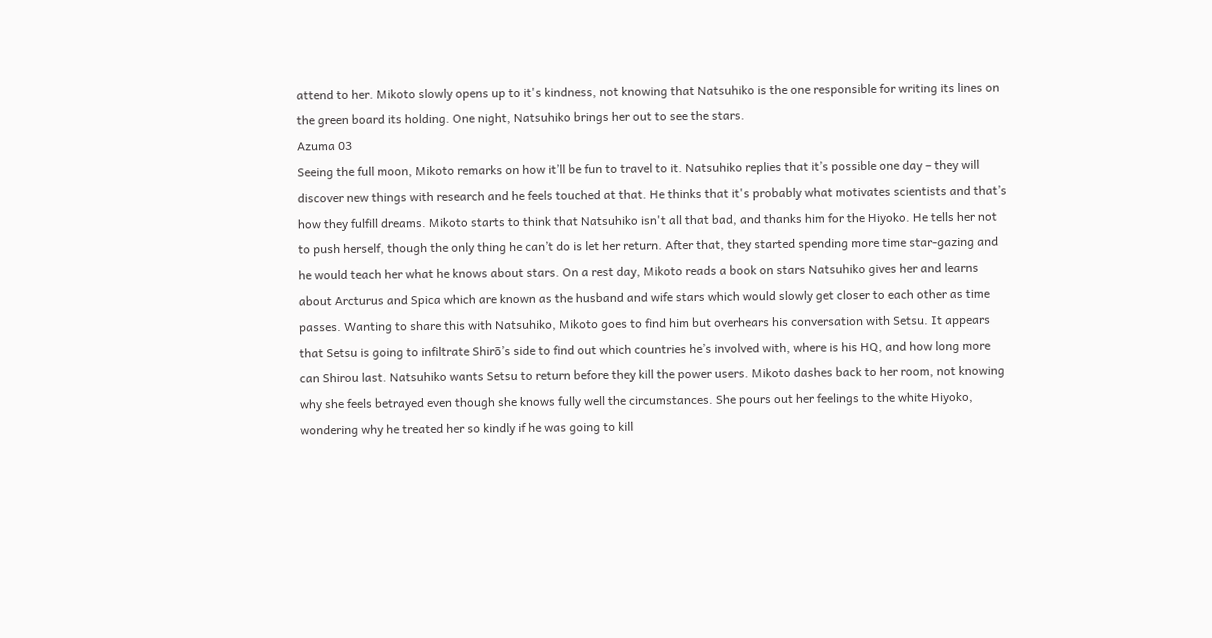attend to her. Mikoto slowly opens up to it's kindness, not knowing that Natsuhiko is the one responsible for writing its lines on the green board its holding. One night, Natsuhiko brings her out to see the stars.
Azuma 03
Seeing the full moon, Mikoto remarks on how it’ll be fun to travel to it. Natsuhiko replies that it’s possible one day – they will discover new things with research and he feels touched at that. He thinks that it's probably what motivates scientists and that’s how they fulfill dreams. Mikoto starts to think that Natsuhiko isn't all that bad, and thanks him for the Hiyoko. He tells her not to push herself, though the only thing he can’t do is let her return. After that, they started spending more time star-gazing and he would teach her what he knows about stars. On a rest day, Mikoto reads a book on stars Natsuhiko gives her and learns about Arcturus and Spica which are known as the husband and wife stars which would slowly get closer to each other as time passes. Wanting to share this with Natsuhiko, Mikoto goes to find him but overhears his conversation with Setsu. It appears that Setsu is going to infiltrate Shirō’s side to find out which countries he’s involved with, where is his HQ, and how long more can Shirou last. Natsuhiko wants Setsu to return before they kill the power users. Mikoto dashes back to her room, not knowing why she feels betrayed even though she knows fully well the circumstances. She pours out her feelings to the white Hiyoko, wondering why he treated her so kindly if he was going to kill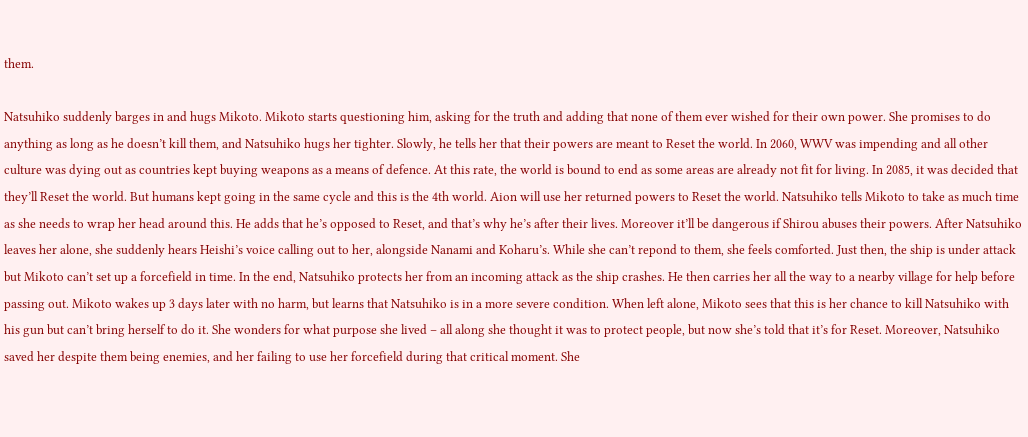them.

Natsuhiko suddenly barges in and hugs Mikoto. Mikoto starts questioning him, asking for the truth and adding that none of them ever wished for their own power. She promises to do anything as long as he doesn’t kill them, and Natsuhiko hugs her tighter. Slowly, he tells her that their powers are meant to Reset the world. In 2060, WWV was impending and all other culture was dying out as countries kept buying weapons as a means of defence. At this rate, the world is bound to end as some areas are already not fit for living. In 2085, it was decided that they’ll Reset the world. But humans kept going in the same cycle and this is the 4th world. Aion will use her returned powers to Reset the world. Natsuhiko tells Mikoto to take as much time as she needs to wrap her head around this. He adds that he’s opposed to Reset, and that’s why he’s after their lives. Moreover it’ll be dangerous if Shirou abuses their powers. After Natsuhiko leaves her alone, she suddenly hears Heishi’s voice calling out to her, alongside Nanami and Koharu’s. While she can’t repond to them, she feels comforted. Just then, the ship is under attack but Mikoto can’t set up a forcefield in time. In the end, Natsuhiko protects her from an incoming attack as the ship crashes. He then carries her all the way to a nearby village for help before passing out. Mikoto wakes up 3 days later with no harm, but learns that Natsuhiko is in a more severe condition. When left alone, Mikoto sees that this is her chance to kill Natsuhiko with his gun but can’t bring herself to do it. She wonders for what purpose she lived – all along she thought it was to protect people, but now she’s told that it’s for Reset. Moreover, Natsuhiko saved her despite them being enemies, and her failing to use her forcefield during that critical moment. She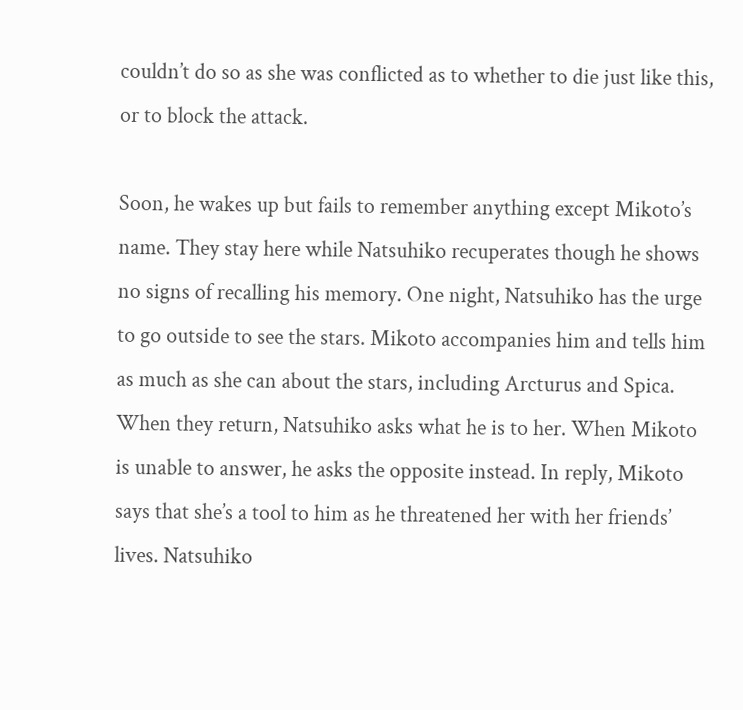couldn’t do so as she was conflicted as to whether to die just like this, or to block the attack.

Soon, he wakes up but fails to remember anything except Mikoto’s name. They stay here while Natsuhiko recuperates though he shows no signs of recalling his memory. One night, Natsuhiko has the urge to go outside to see the stars. Mikoto accompanies him and tells him as much as she can about the stars, including Arcturus and Spica. When they return, Natsuhiko asks what he is to her. When Mikoto is unable to answer, he asks the opposite instead. In reply, Mikoto says that she’s a tool to him as he threatened her with her friends’ lives. Natsuhiko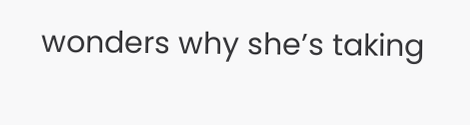wonders why she’s taking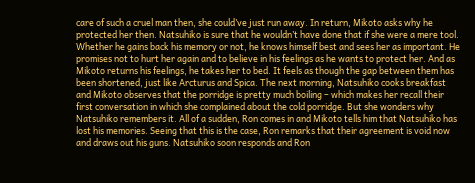care of such a cruel man then, she could’ve just run away. In return, Mikoto asks why he protected her then. Natsuhiko is sure that he wouldn’t have done that if she were a mere tool. Whether he gains back his memory or not, he knows himself best and sees her as important. He promises not to hurt her again and to believe in his feelings as he wants to protect her. And as Mikoto returns his feelings, he takes her to bed. It feels as though the gap between them has been shortened, just like Arcturus and Spica. The next morning, Natsuhiko cooks breakfast and Mikoto observes that the porridge is pretty much boiling – which makes her recall their first conversation in which she complained about the cold porridge. But she wonders why Natsuhiko remembers it. All of a sudden, Ron comes in and Mikoto tells him that Natsuhiko has lost his memories. Seeing that this is the case, Ron remarks that their agreement is void now and draws out his guns. Natsuhiko soon responds and Ron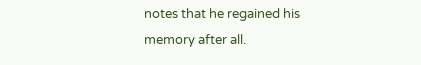notes that he regained his memory after all.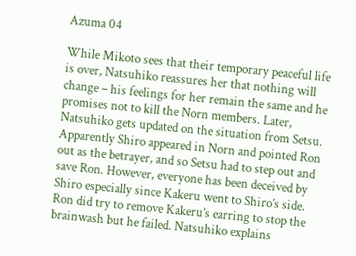Azuma 04

While Mikoto sees that their temporary peaceful life is over, Natsuhiko reassures her that nothing will change – his feelings for her remain the same and he promises not to kill the Norn members. Later, Natsuhiko gets updated on the situation from Setsu. Apparently Shiro appeared in Norn and pointed Ron out as the betrayer, and so Setsu had to step out and save Ron. However, everyone has been deceived by Shiro especially since Kakeru went to Shiro’s side. Ron did try to remove Kakeru’s earring to stop the brainwash but he failed. Natsuhiko explains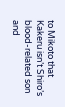to Mikoto that Kakeru isn’t Shiro’s blood-related son and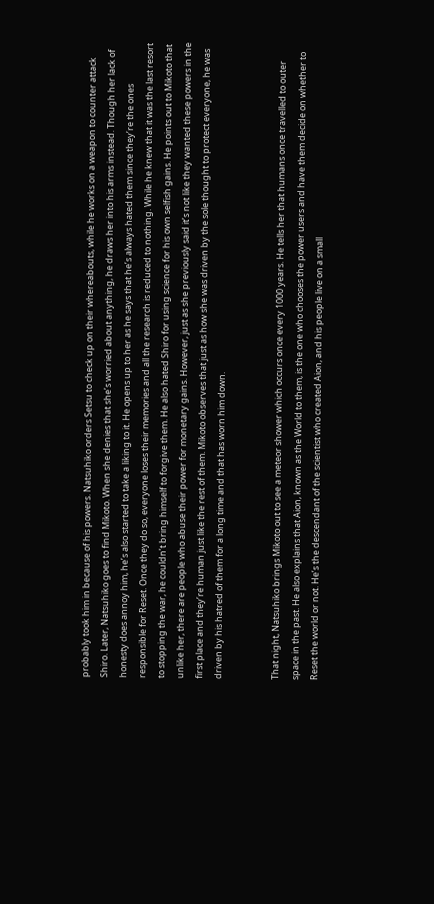probably took him in because of his powers. Natsuhiko orders Setsu to check up on their whereabouts, while he works on a weapon to counter attack Shiro. Later, Natsuhiko goes to find Mikoto. When she denies that she’s worried about anything, he draws her into his arms instead. Though her lack of honesty does annoy him, he’s also started to take a liking to it. He opens up to her as he says that he’s always hated them since they’re the ones responsible for Reset. Once they do so, everyone loses their memories and all the research is reduced to nothing. While he knew that it was the last resort to stopping the war, he couldn’t bring himself to forgive them. He also hated Shiro for using science for his own selfish gains. He points out to Mikoto that unlike her, there are people who abuse their power for monetary gains. However, just as she previously said it’s not like they wanted these powers in the first place and they’re human just like the rest of them. Mikoto observes that just as how she was driven by the sole thought to protect everyone, he was driven by his hatred of them for a long time and that has worn him down.


That night, Natsuhiko brings Mikoto out to see a meteor shower which occurs once every 1000 years. He tells her that humans once travelled to outer space in the past. He also explains that Aion, known as the World to them, is the one who chooses the power users and have them decide on whether to Reset the world or not. He’s the descendant of the scientist who created Aion, and his people live on a small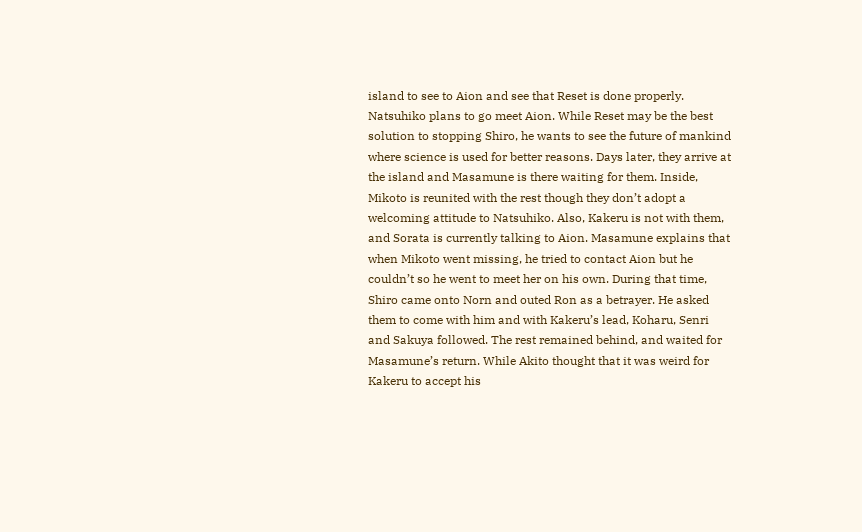island to see to Aion and see that Reset is done properly. Natsuhiko plans to go meet Aion. While Reset may be the best solution to stopping Shiro, he wants to see the future of mankind where science is used for better reasons. Days later, they arrive at the island and Masamune is there waiting for them. Inside, Mikoto is reunited with the rest though they don’t adopt a welcoming attitude to Natsuhiko. Also, Kakeru is not with them, and Sorata is currently talking to Aion. Masamune explains that when Mikoto went missing, he tried to contact Aion but he couldn’t so he went to meet her on his own. During that time, Shiro came onto Norn and outed Ron as a betrayer. He asked them to come with him and with Kakeru’s lead, Koharu, Senri and Sakuya followed. The rest remained behind, and waited for Masamune’s return. While Akito thought that it was weird for Kakeru to accept his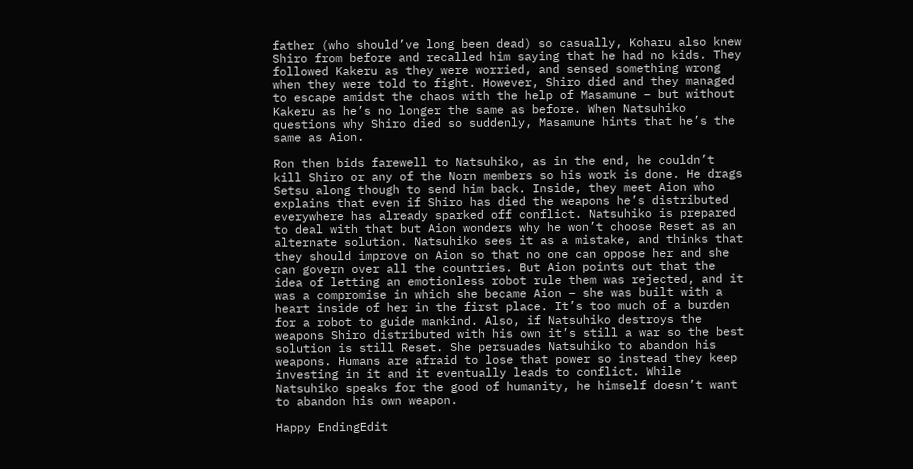father (who should’ve long been dead) so casually, Koharu also knew Shiro from before and recalled him saying that he had no kids. They followed Kakeru as they were worried, and sensed something wrong when they were told to fight. However, Shiro died and they managed to escape amidst the chaos with the help of Masamune – but without Kakeru as he’s no longer the same as before. When Natsuhiko questions why Shiro died so suddenly, Masamune hints that he’s the same as Aion.

Ron then bids farewell to Natsuhiko, as in the end, he couldn’t kill Shiro or any of the Norn members so his work is done. He drags Setsu along though to send him back. Inside, they meet Aion who explains that even if Shiro has died the weapons he’s distributed everywhere has already sparked off conflict. Natsuhiko is prepared to deal with that but Aion wonders why he won’t choose Reset as an alternate solution. Natsuhiko sees it as a mistake, and thinks that they should improve on Aion so that no one can oppose her and she can govern over all the countries. But Aion points out that the idea of letting an emotionless robot rule them was rejected, and it was a compromise in which she became Aion – she was built with a heart inside of her in the first place. It’s too much of a burden for a robot to guide mankind. Also, if Natsuhiko destroys the weapons Shiro distributed with his own it’s still a war so the best solution is still Reset. She persuades Natsuhiko to abandon his weapons. Humans are afraid to lose that power so instead they keep investing in it and it eventually leads to conflict. While Natsuhiko speaks for the good of humanity, he himself doesn’t want to abandon his own weapon.

Happy EndingEdit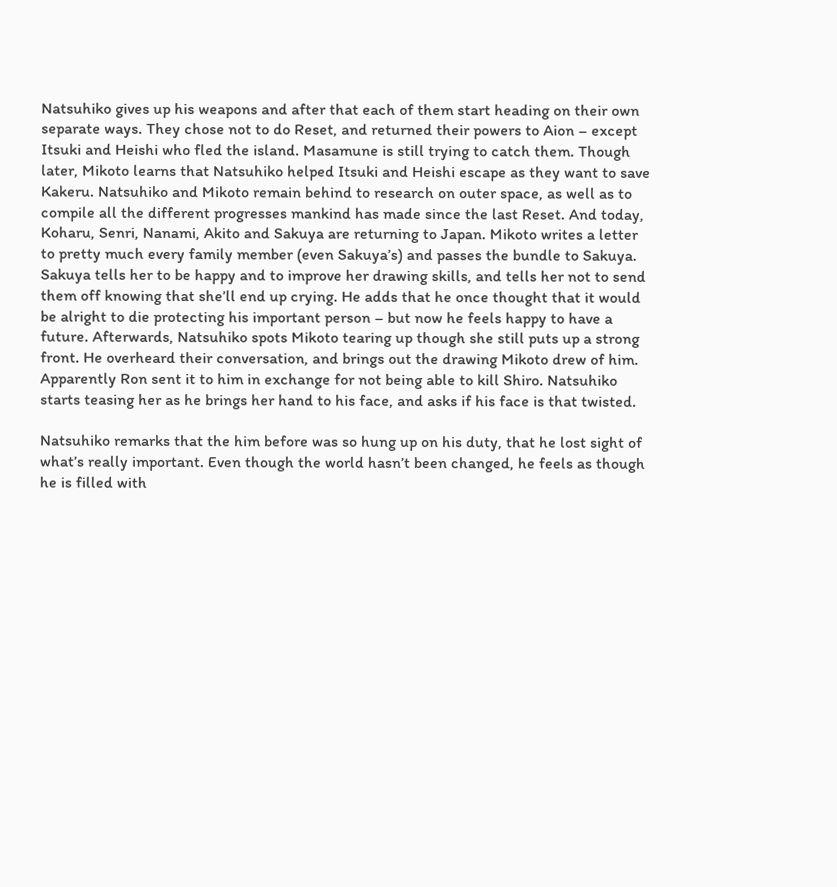Natsuhiko gives up his weapons and after that each of them start heading on their own separate ways. They chose not to do Reset, and returned their powers to Aion – except Itsuki and Heishi who fled the island. Masamune is still trying to catch them. Though later, Mikoto learns that Natsuhiko helped Itsuki and Heishi escape as they want to save Kakeru. Natsuhiko and Mikoto remain behind to research on outer space, as well as to compile all the different progresses mankind has made since the last Reset. And today, Koharu, Senri, Nanami, Akito and Sakuya are returning to Japan. Mikoto writes a letter to pretty much every family member (even Sakuya’s) and passes the bundle to Sakuya. Sakuya tells her to be happy and to improve her drawing skills, and tells her not to send them off knowing that she’ll end up crying. He adds that he once thought that it would be alright to die protecting his important person – but now he feels happy to have a future. Afterwards, Natsuhiko spots Mikoto tearing up though she still puts up a strong front. He overheard their conversation, and brings out the drawing Mikoto drew of him. Apparently Ron sent it to him in exchange for not being able to kill Shiro. Natsuhiko starts teasing her as he brings her hand to his face, and asks if his face is that twisted.

Natsuhiko remarks that the him before was so hung up on his duty, that he lost sight of what’s really important. Even though the world hasn’t been changed, he feels as though he is filled with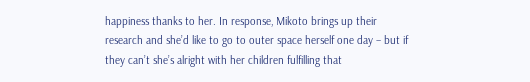happiness thanks to her. In response, Mikoto brings up their research and she’d like to go to outer space herself one day – but if they can’t she’s alright with her children fulfilling that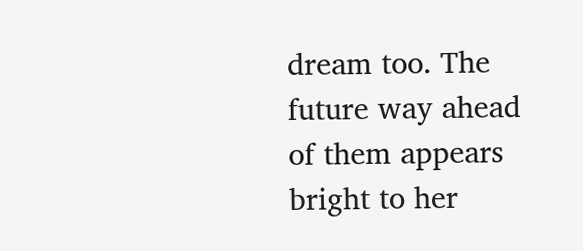dream too. The future way ahead of them appears bright to her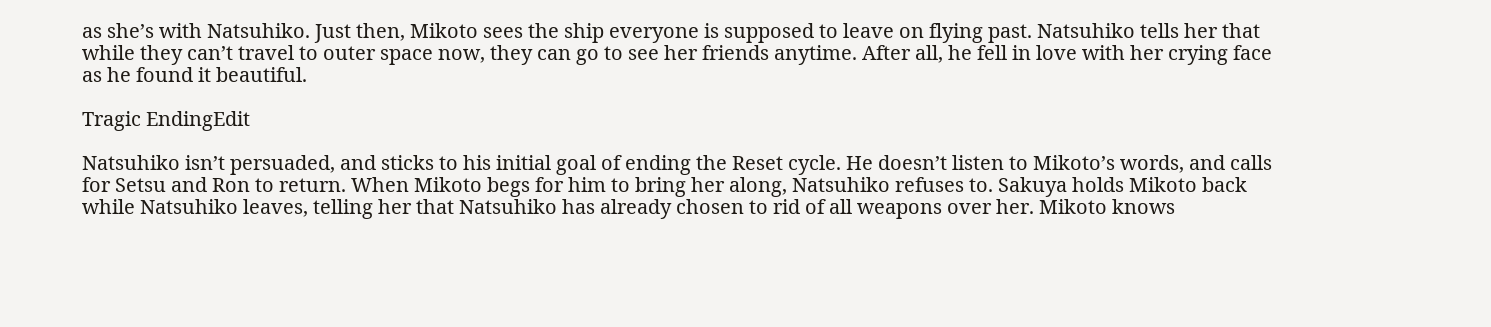as she’s with Natsuhiko. Just then, Mikoto sees the ship everyone is supposed to leave on flying past. Natsuhiko tells her that while they can’t travel to outer space now, they can go to see her friends anytime. After all, he fell in love with her crying face as he found it beautiful.

Tragic EndingEdit

Natsuhiko isn’t persuaded, and sticks to his initial goal of ending the Reset cycle. He doesn’t listen to Mikoto’s words, and calls for Setsu and Ron to return. When Mikoto begs for him to bring her along, Natsuhiko refuses to. Sakuya holds Mikoto back while Natsuhiko leaves, telling her that Natsuhiko has already chosen to rid of all weapons over her. Mikoto knows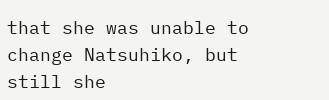that she was unable to change Natsuhiko, but still she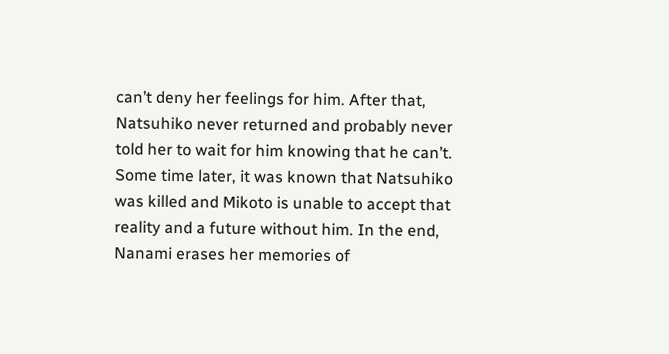can’t deny her feelings for him. After that, Natsuhiko never returned and probably never told her to wait for him knowing that he can’t. Some time later, it was known that Natsuhiko was killed and Mikoto is unable to accept that reality and a future without him. In the end, Nanami erases her memories of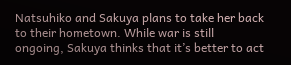Natsuhiko and Sakuya plans to take her back to their hometown. While war is still ongoing, Sakuya thinks that it’s better to act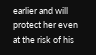earlier and will protect her even at the risk of his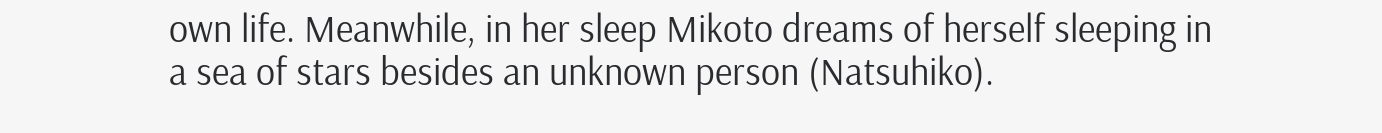own life. Meanwhile, in her sleep Mikoto dreams of herself sleeping in a sea of stars besides an unknown person (Natsuhiko).